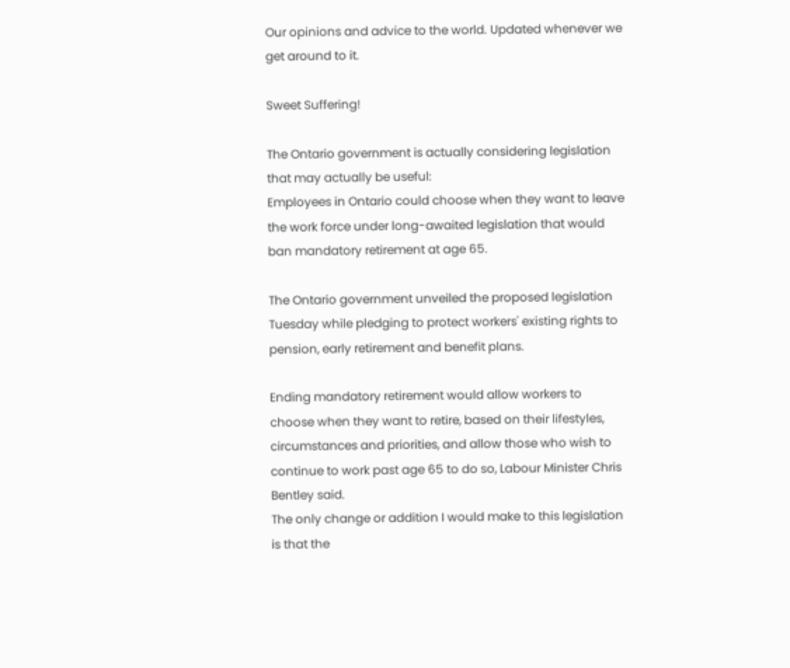Our opinions and advice to the world. Updated whenever we get around to it.

Sweet Suffering!

The Ontario government is actually considering legislation that may actually be useful:
Employees in Ontario could choose when they want to leave the work force under long-awaited legislation that would ban mandatory retirement at age 65.

The Ontario government unveiled the proposed legislation Tuesday while pledging to protect workers' existing rights to pension, early retirement and benefit plans.

Ending mandatory retirement would allow workers to choose when they want to retire, based on their lifestyles, circumstances and priorities, and allow those who wish to continue to work past age 65 to do so, Labour Minister Chris Bentley said.
The only change or addition I would make to this legislation is that the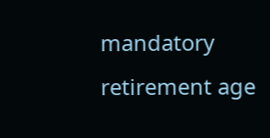mandatory retirement age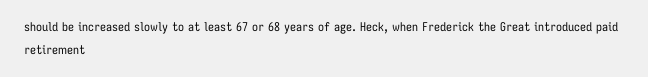should be increased slowly to at least 67 or 68 years of age. Heck, when Frederick the Great introduced paid retirement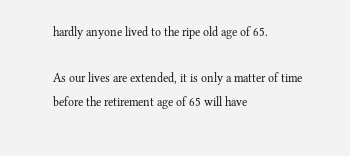hardly anyone lived to the ripe old age of 65.

As our lives are extended, it is only a matter of time before the retirement age of 65 will have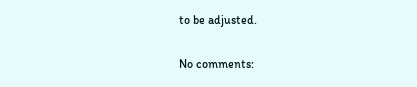to be adjusted.

No comments: